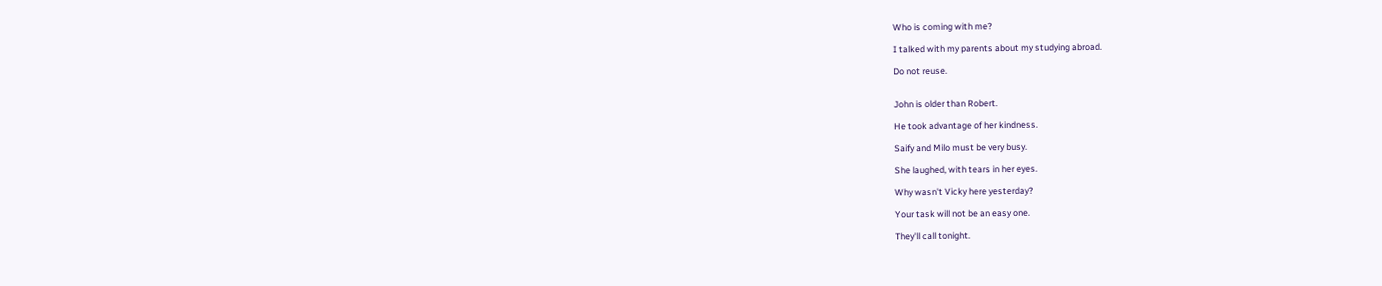Who is coming with me?

I talked with my parents about my studying abroad.

Do not reuse.


John is older than Robert.

He took advantage of her kindness.

Saify and Milo must be very busy.

She laughed, with tears in her eyes.

Why wasn't Vicky here yesterday?

Your task will not be an easy one.

They'll call tonight.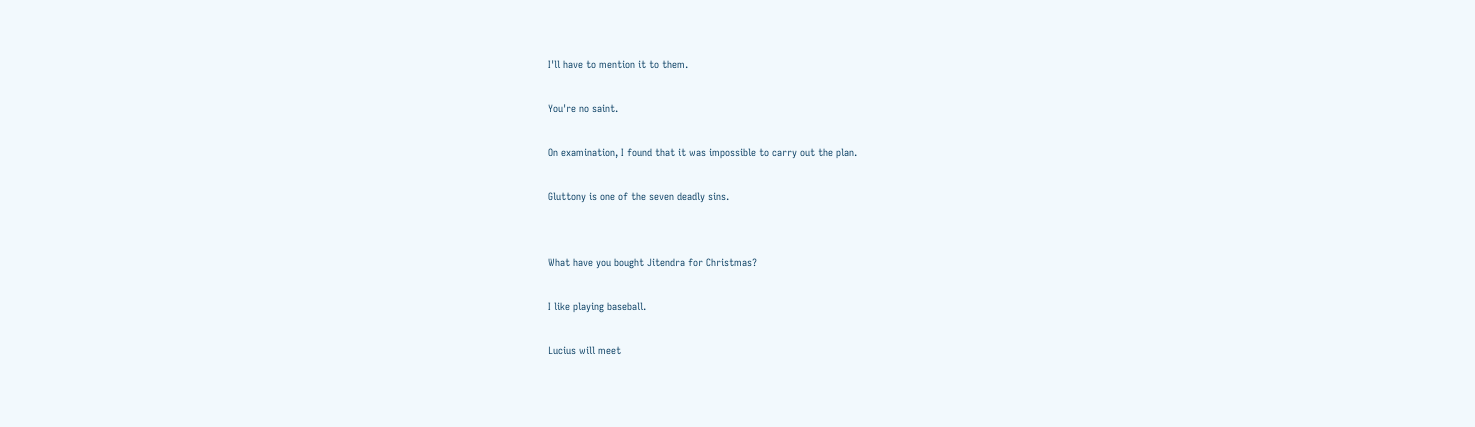I'll have to mention it to them.

You're no saint.

On examination, I found that it was impossible to carry out the plan.

Gluttony is one of the seven deadly sins.


What have you bought Jitendra for Christmas?

I like playing baseball.

Lucius will meet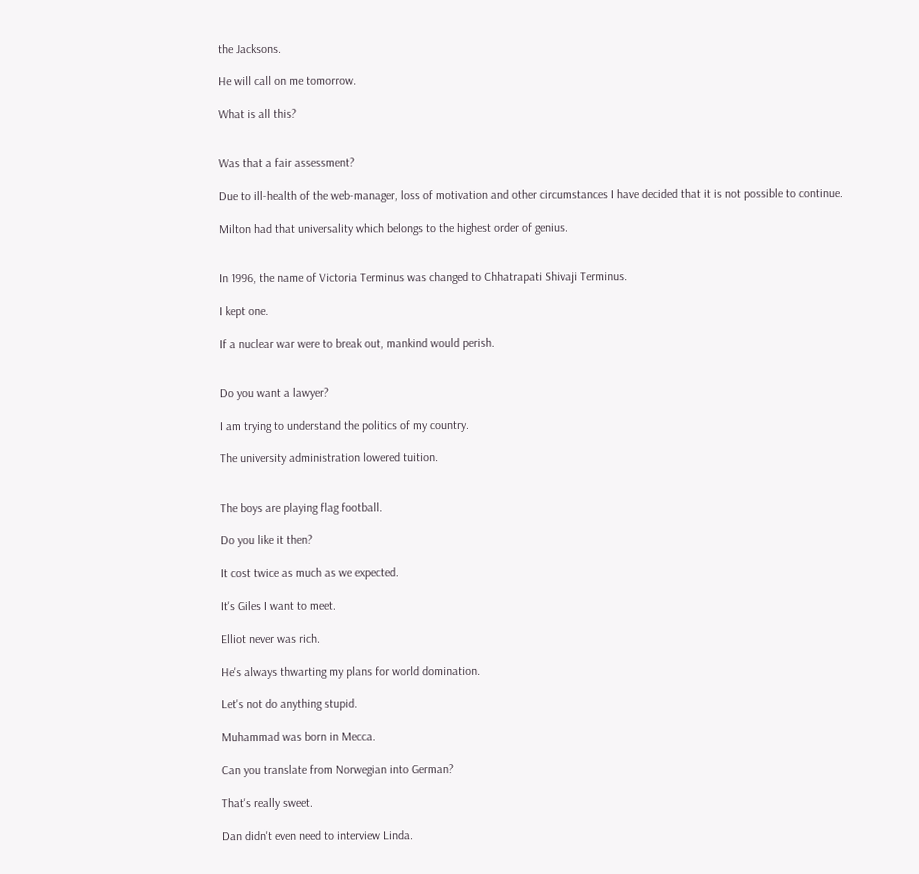the Jacksons.

He will call on me tomorrow.

What is all this?


Was that a fair assessment?

Due to ill-health of the web-manager, loss of motivation and other circumstances I have decided that it is not possible to continue.

Milton had that universality which belongs to the highest order of genius.


In 1996, the name of Victoria Terminus was changed to Chhatrapati Shivaji Terminus.

I kept one.

If a nuclear war were to break out, mankind would perish.


Do you want a lawyer?

I am trying to understand the politics of my country.

The university administration lowered tuition.


The boys are playing flag football.

Do you like it then?

It cost twice as much as we expected.

It's Giles I want to meet.

Elliot never was rich.

He's always thwarting my plans for world domination.

Let's not do anything stupid.

Muhammad was born in Mecca.

Can you translate from Norwegian into German?

That's really sweet.

Dan didn't even need to interview Linda.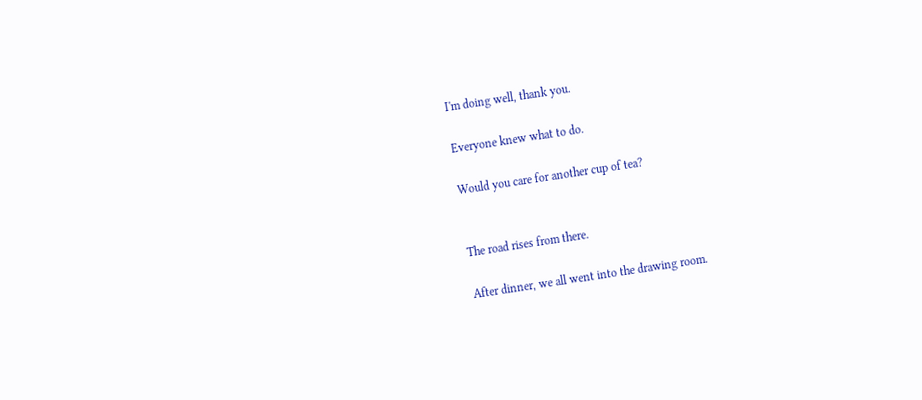I'm doing well, thank you.

Everyone knew what to do.

Would you care for another cup of tea?


The road rises from there.

After dinner, we all went into the drawing room.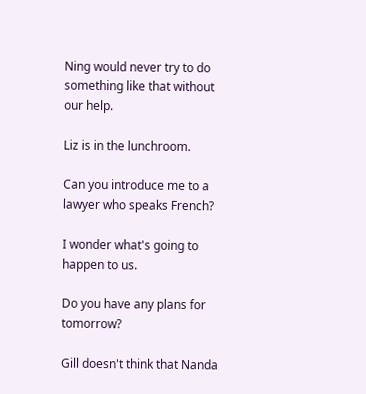Ning would never try to do something like that without our help.

Liz is in the lunchroom.

Can you introduce me to a lawyer who speaks French?

I wonder what's going to happen to us.

Do you have any plans for tomorrow?

Gill doesn't think that Nanda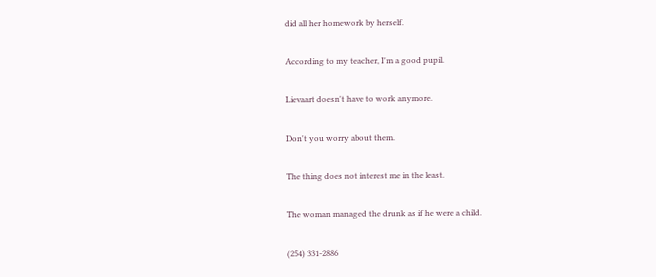did all her homework by herself.

According to my teacher, I'm a good pupil.

Lievaart doesn't have to work anymore.

Don't you worry about them.

The thing does not interest me in the least.

The woman managed the drunk as if he were a child.

(254) 331-2886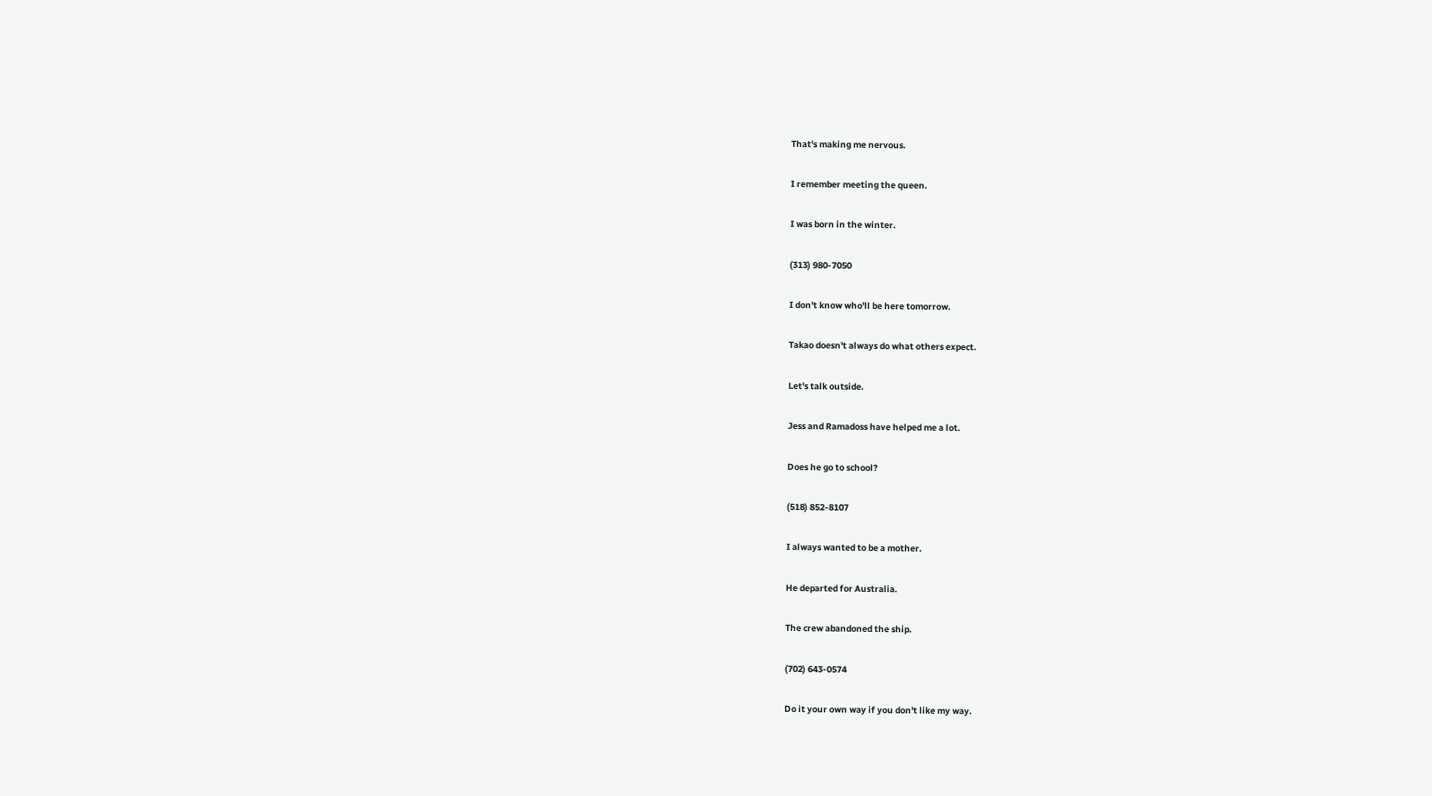That's making me nervous.

I remember meeting the queen.

I was born in the winter.

(313) 980-7050

I don't know who'll be here tomorrow.

Takao doesn't always do what others expect.

Let's talk outside.

Jess and Ramadoss have helped me a lot.

Does he go to school?

(518) 852-8107

I always wanted to be a mother.

He departed for Australia.

The crew abandoned the ship.

(702) 643-0574

Do it your own way if you don't like my way.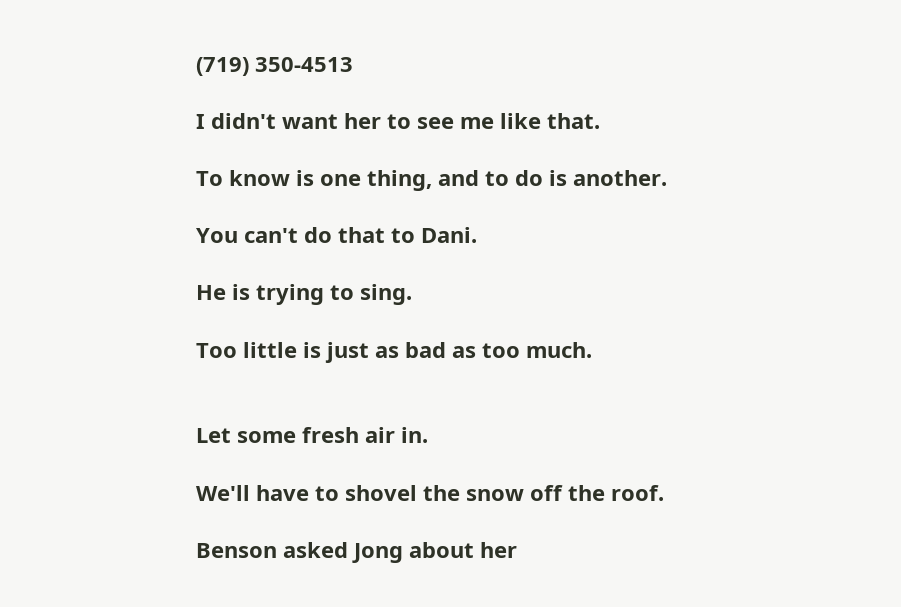(719) 350-4513

I didn't want her to see me like that.

To know is one thing, and to do is another.

You can't do that to Dani.

He is trying to sing.

Too little is just as bad as too much.


Let some fresh air in.

We'll have to shovel the snow off the roof.

Benson asked Jong about her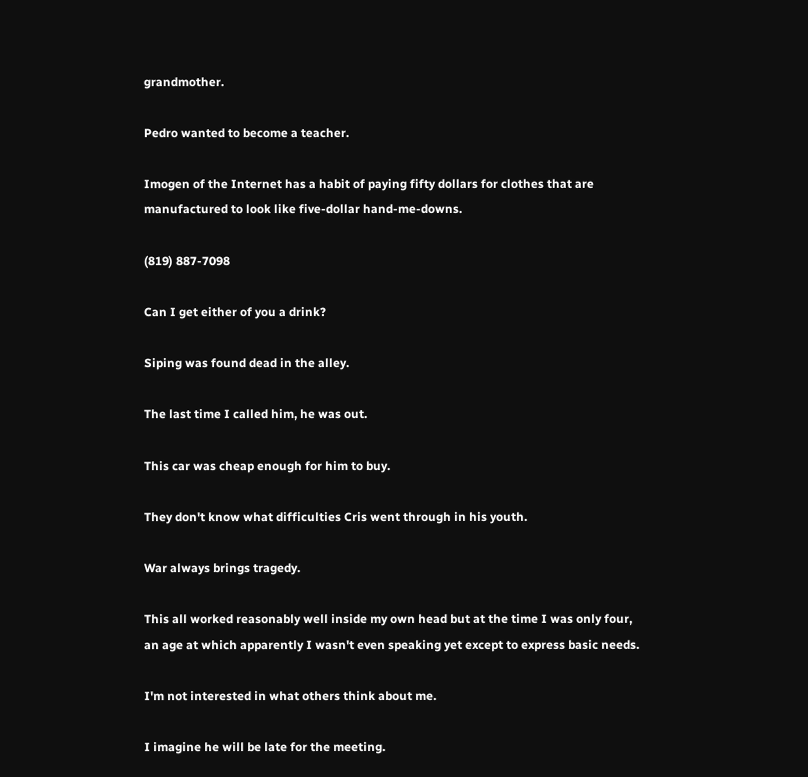grandmother.

Pedro wanted to become a teacher.

Imogen of the Internet has a habit of paying fifty dollars for clothes that are manufactured to look like five-dollar hand-me-downs.

(819) 887-7098

Can I get either of you a drink?

Siping was found dead in the alley.

The last time I called him, he was out.

This car was cheap enough for him to buy.

They don't know what difficulties Cris went through in his youth.

War always brings tragedy.

This all worked reasonably well inside my own head but at the time I was only four, an age at which apparently I wasn't even speaking yet except to express basic needs.

I'm not interested in what others think about me.

I imagine he will be late for the meeting.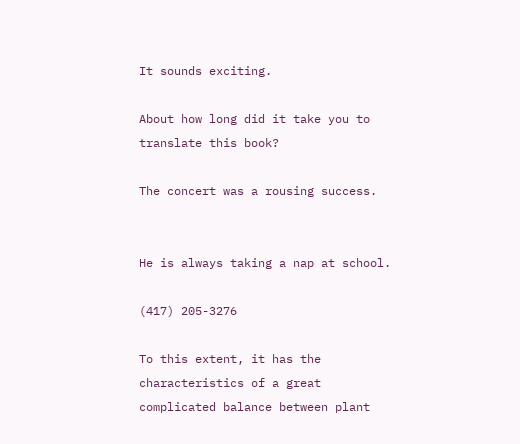It sounds exciting.

About how long did it take you to translate this book?

The concert was a rousing success.


He is always taking a nap at school.

(417) 205-3276

To this extent, it has the characteristics of a great complicated balance between plant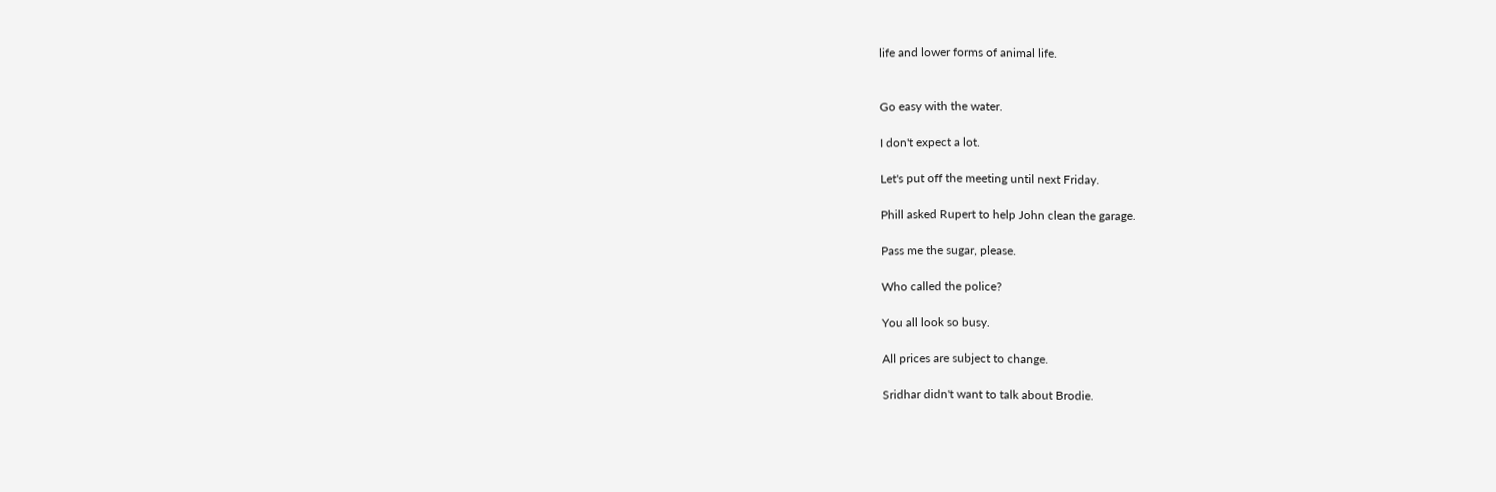life and lower forms of animal life.


Go easy with the water.

I don't expect a lot.

Let's put off the meeting until next Friday.

Phill asked Rupert to help John clean the garage.

Pass me the sugar, please.

Who called the police?

You all look so busy.

All prices are subject to change.

Sridhar didn't want to talk about Brodie.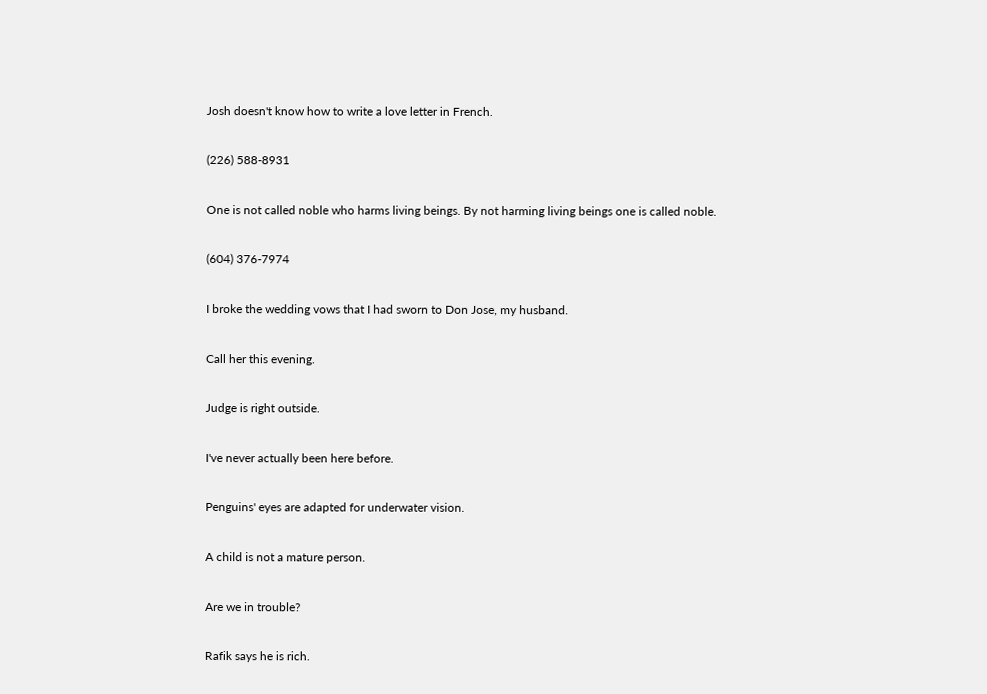Josh doesn't know how to write a love letter in French.

(226) 588-8931

One is not called noble who harms living beings. By not harming living beings one is called noble.

(604) 376-7974

I broke the wedding vows that I had sworn to Don Jose, my husband.

Call her this evening.

Judge is right outside.

I've never actually been here before.

Penguins' eyes are adapted for underwater vision.

A child is not a mature person.

Are we in trouble?

Rafik says he is rich.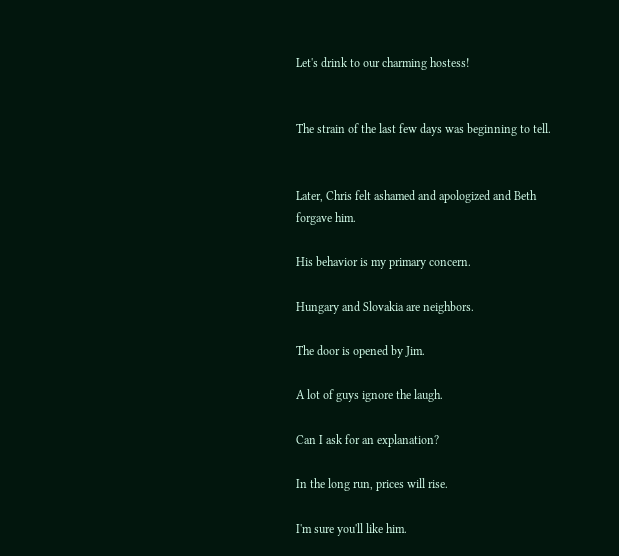Let's drink to our charming hostess!


The strain of the last few days was beginning to tell.


Later, Chris felt ashamed and apologized and Beth forgave him.

His behavior is my primary concern.

Hungary and Slovakia are neighbors.

The door is opened by Jim.

A lot of guys ignore the laugh.

Can I ask for an explanation?

In the long run, prices will rise.

I'm sure you'll like him.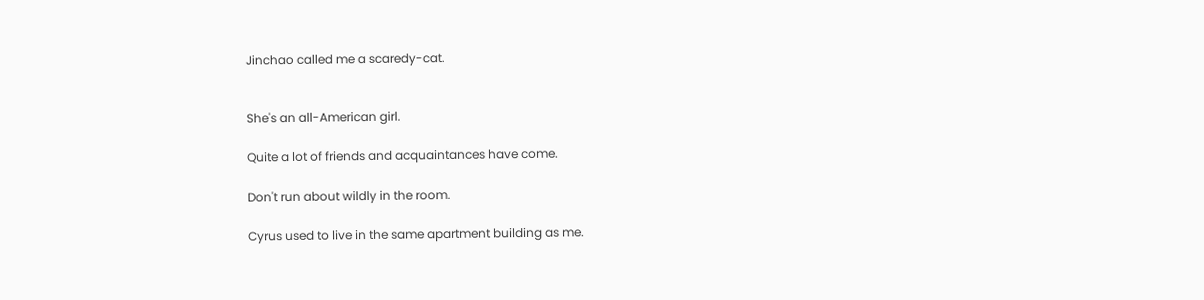Jinchao called me a scaredy-cat.


She's an all-American girl.

Quite a lot of friends and acquaintances have come.

Don't run about wildly in the room.

Cyrus used to live in the same apartment building as me.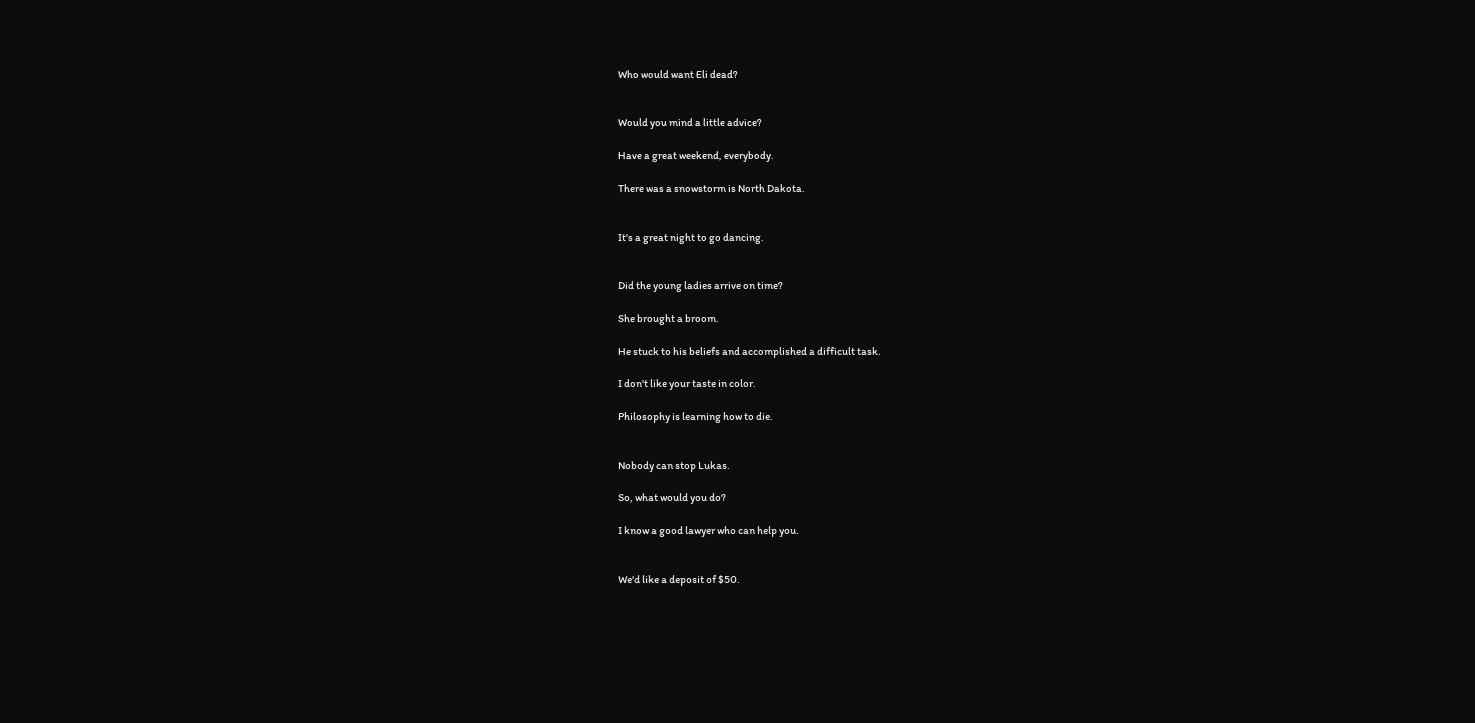Who would want Eli dead?


Would you mind a little advice?

Have a great weekend, everybody.

There was a snowstorm is North Dakota.


It's a great night to go dancing.


Did the young ladies arrive on time?

She brought a broom.

He stuck to his beliefs and accomplished a difficult task.

I don't like your taste in color.

Philosophy is learning how to die.


Nobody can stop Lukas.

So, what would you do?

I know a good lawyer who can help you.


We'd like a deposit of $50.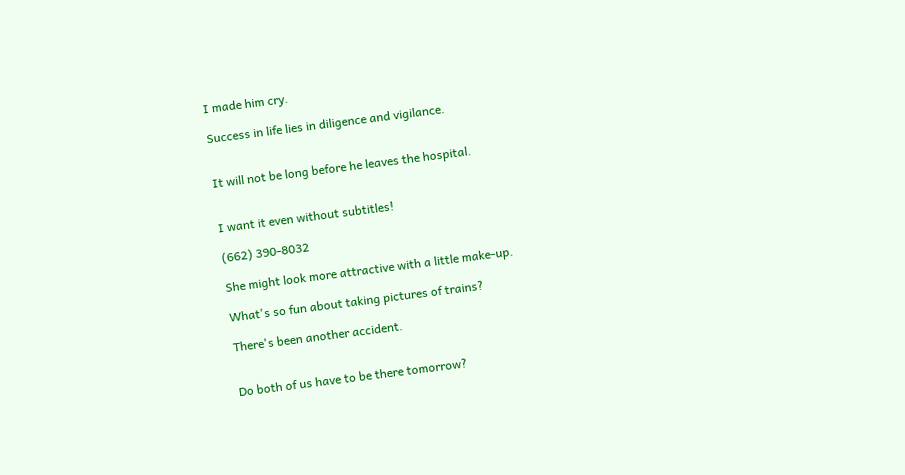I made him cry.

Success in life lies in diligence and vigilance.


It will not be long before he leaves the hospital.


I want it even without subtitles!

(662) 390-8032

She might look more attractive with a little make-up.

What's so fun about taking pictures of trains?

There's been another accident.


Do both of us have to be there tomorrow?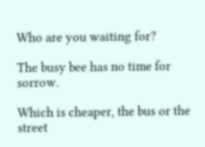Who are you waiting for?

The busy bee has no time for sorrow.

Which is cheaper, the bus or the street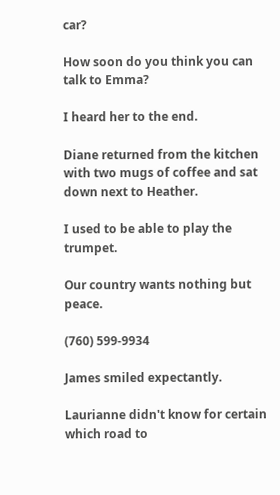car?

How soon do you think you can talk to Emma?

I heard her to the end.

Diane returned from the kitchen with two mugs of coffee and sat down next to Heather.

I used to be able to play the trumpet.

Our country wants nothing but peace.

(760) 599-9934

James smiled expectantly.

Laurianne didn't know for certain which road to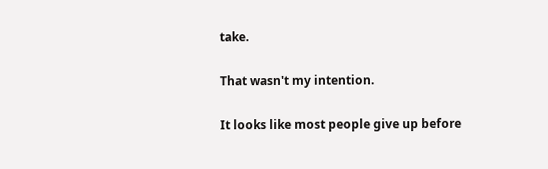take.

That wasn't my intention.

It looks like most people give up before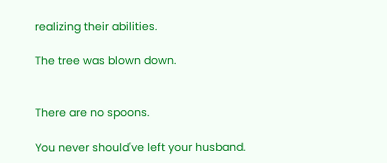realizing their abilities.

The tree was blown down.


There are no spoons.

You never should've left your husband.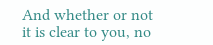And whether or not it is clear to you, no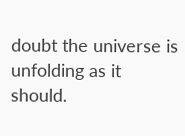doubt the universe is unfolding as it should.